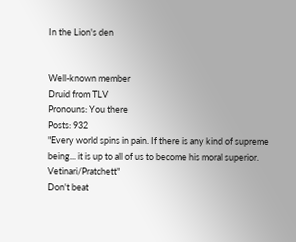In the Lion's den


Well-known member
Druid from TLV
Pronouns: You there
Posts: 932
"Every world spins in pain. If there is any kind of supreme being... it is up to all of us to become his moral superior. Vetinari/Pratchett"
Don't beat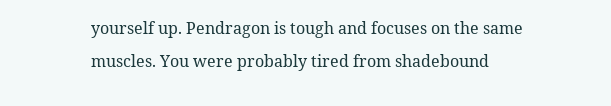yourself up. Pendragon is tough and focuses on the same muscles. You were probably tired from shadebound